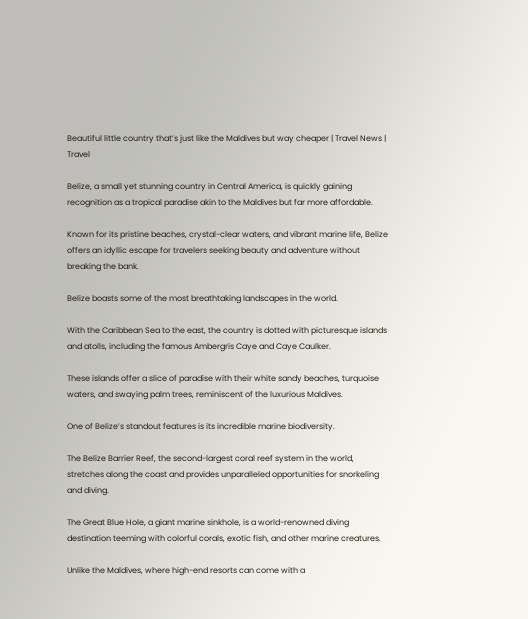Beautiful little country that’s just like the Maldives but way cheaper | Travel News | Travel

Belize, a small yet stunning country in Central America, is quickly gaining recognition as a tropical paradise akin to the Maldives but far more affordable.

Known for its pristine beaches, crystal-clear waters, and vibrant marine life, Belize offers an idyllic escape for travelers seeking beauty and adventure without breaking the bank.

Belize boasts some of the most breathtaking landscapes in the world.

With the Caribbean Sea to the east, the country is dotted with picturesque islands and atolls, including the famous Ambergris Caye and Caye Caulker.

These islands offer a slice of paradise with their white sandy beaches, turquoise waters, and swaying palm trees, reminiscent of the luxurious Maldives.

One of Belize’s standout features is its incredible marine biodiversity.

The Belize Barrier Reef, the second-largest coral reef system in the world, stretches along the coast and provides unparalleled opportunities for snorkeling and diving.

The Great Blue Hole, a giant marine sinkhole, is a world-renowned diving destination teeming with colorful corals, exotic fish, and other marine creatures.

Unlike the Maldives, where high-end resorts can come with a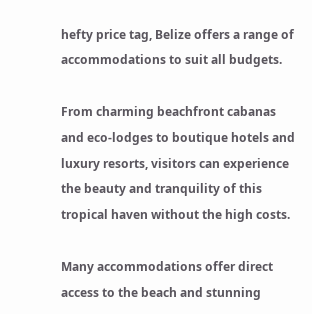hefty price tag, Belize offers a range of accommodations to suit all budgets.

From charming beachfront cabanas and eco-lodges to boutique hotels and luxury resorts, visitors can experience the beauty and tranquility of this tropical haven without the high costs.

Many accommodations offer direct access to the beach and stunning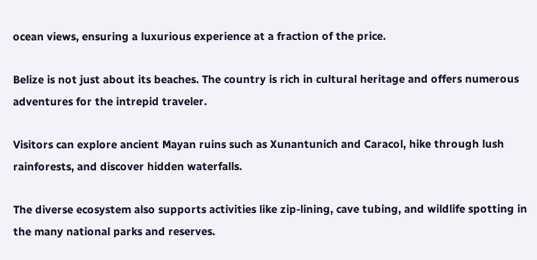ocean views, ensuring a luxurious experience at a fraction of the price.

Belize is not just about its beaches. The country is rich in cultural heritage and offers numerous adventures for the intrepid traveler.

Visitors can explore ancient Mayan ruins such as Xunantunich and Caracol, hike through lush rainforests, and discover hidden waterfalls.

The diverse ecosystem also supports activities like zip-lining, cave tubing, and wildlife spotting in the many national parks and reserves.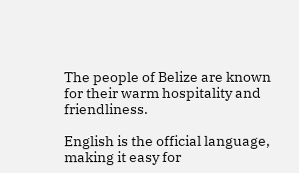The people of Belize are known for their warm hospitality and friendliness.

English is the official language, making it easy for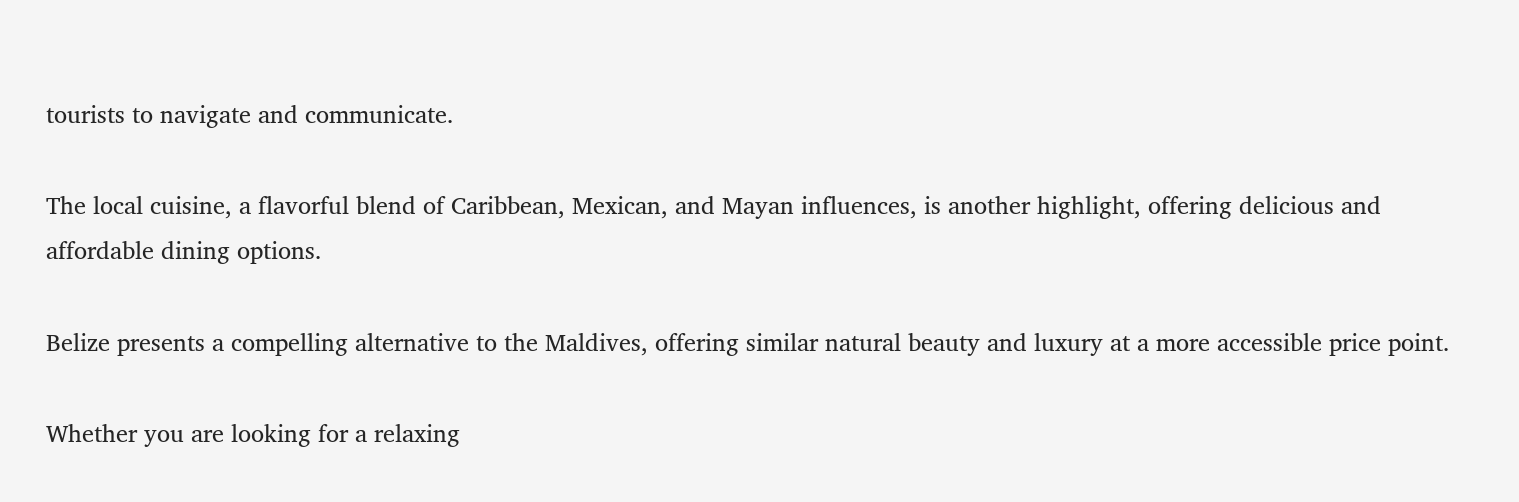tourists to navigate and communicate.

The local cuisine, a flavorful blend of Caribbean, Mexican, and Mayan influences, is another highlight, offering delicious and affordable dining options.

Belize presents a compelling alternative to the Maldives, offering similar natural beauty and luxury at a more accessible price point.

Whether you are looking for a relaxing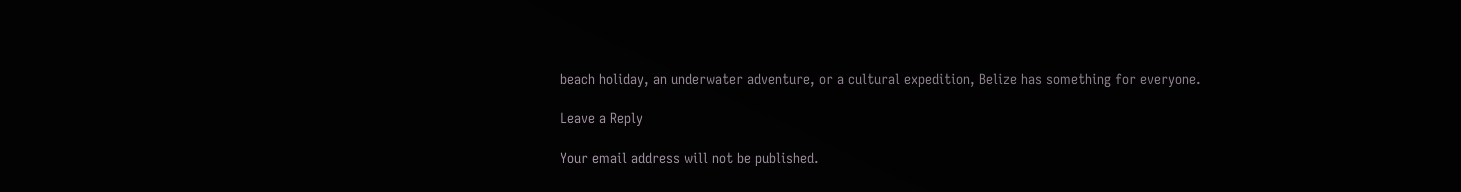beach holiday, an underwater adventure, or a cultural expedition, Belize has something for everyone.

Leave a Reply

Your email address will not be published.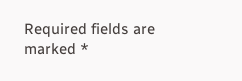Required fields are marked *